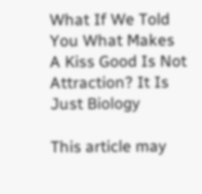What If We Told You What Makes A Kiss Good Is Not Attraction? It Is Just Biology

This article may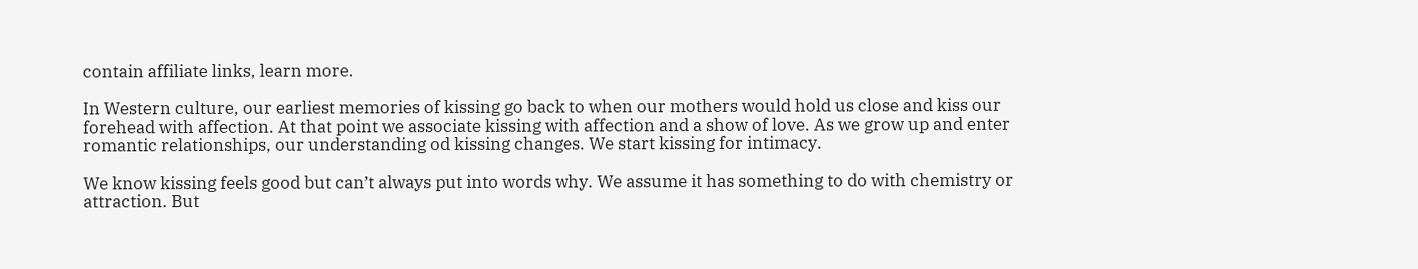contain affiliate links, learn more.

In Western culture, our earliest memories of kissing go back to when our mothers would hold us close and kiss our forehead with affection. At that point we associate kissing with affection and a show of love. As we grow up and enter romantic relationships, our understanding od kissing changes. We start kissing for intimacy.

We know kissing feels good but can’t always put into words why. We assume it has something to do with chemistry or attraction. But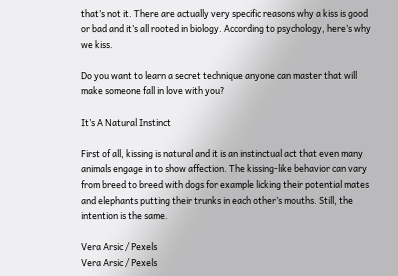that’s not it. There are actually very specific reasons why a kiss is good or bad and it’s all rooted in biology. According to psychology, here’s why we kiss.

Do you want to learn a secret technique anyone can master that will make someone fall in love with you?

It’s A Natural Instinct

First of all, kissing is natural and it is an instinctual act that even many animals engage in to show affection. The kissing-like behavior can vary from breed to breed with dogs for example licking their potential mates and elephants putting their trunks in each other’s mouths. Still, the intention is the same.

Vera Arsic / Pexels
Vera Arsic / Pexels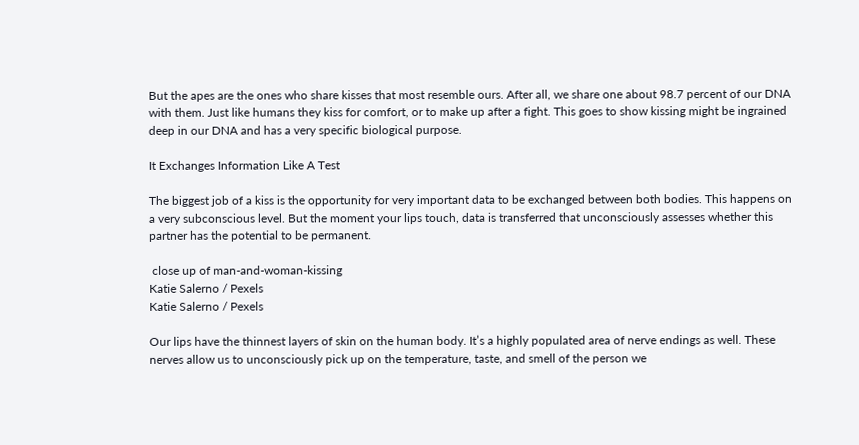But the apes are the ones who share kisses that most resemble ours. After all, we share one about 98.7 percent of our DNA with them. Just like humans they kiss for comfort, or to make up after a fight. This goes to show kissing might be ingrained deep in our DNA and has a very specific biological purpose.

It Exchanges Information Like A Test

The biggest job of a kiss is the opportunity for very important data to be exchanged between both bodies. This happens on a very subconscious level. But the moment your lips touch, data is transferred that unconsciously assesses whether this partner has the potential to be permanent.

 close up of man-and-woman-kissing
Katie Salerno / Pexels
Katie Salerno / Pexels

Our lips have the thinnest layers of skin on the human body. It’s a highly populated area of nerve endings as well. These nerves allow us to unconsciously pick up on the temperature, taste, and smell of the person we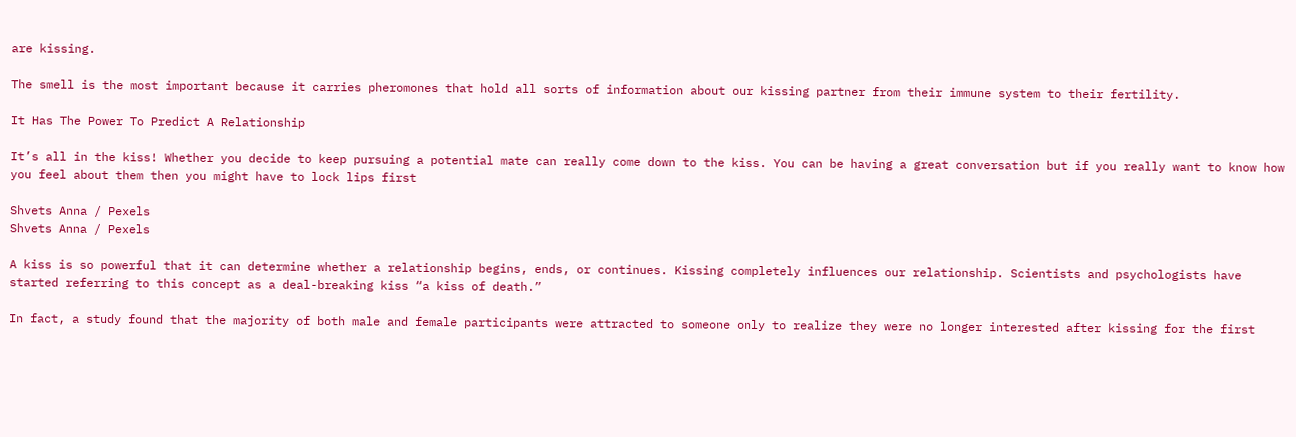are kissing.

The smell is the most important because it carries pheromones that hold all sorts of information about our kissing partner from their immune system to their fertility.

It Has The Power To Predict A Relationship

It’s all in the kiss! Whether you decide to keep pursuing a potential mate can really come down to the kiss. You can be having a great conversation but if you really want to know how you feel about them then you might have to lock lips first

Shvets Anna / Pexels
Shvets Anna / Pexels

A kiss is so powerful that it can determine whether a relationship begins, ends, or continues. Kissing completely influences our relationship. Scientists and psychologists have started referring to this concept as a deal-breaking kiss “a kiss of death.”

In fact, a study found that the majority of both male and female participants were attracted to someone only to realize they were no longer interested after kissing for the first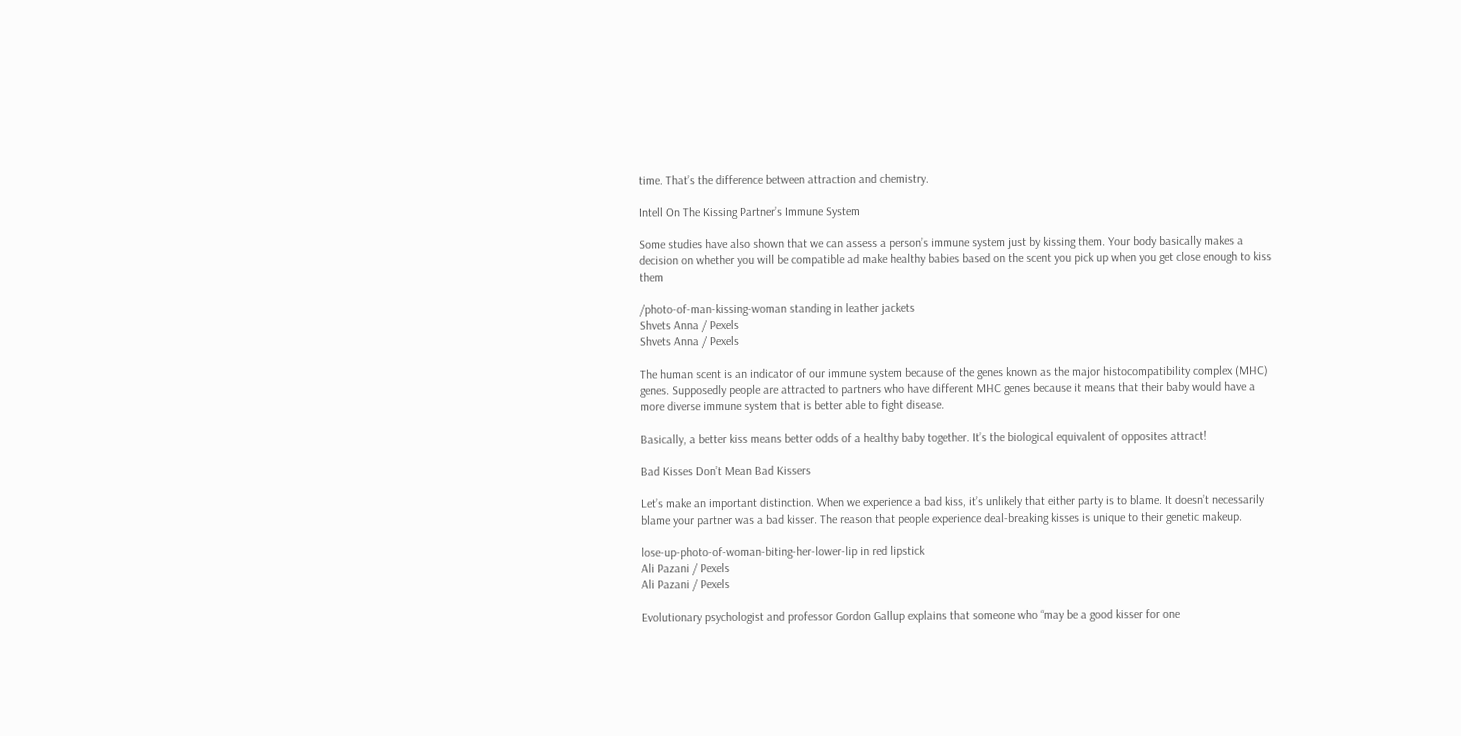time. That’s the difference between attraction and chemistry.

Intell On The Kissing Partner’s Immune System

Some studies have also shown that we can assess a person’s immune system just by kissing them. Your body basically makes a decision on whether you will be compatible ad make healthy babies based on the scent you pick up when you get close enough to kiss them

/photo-of-man-kissing-woman standing in leather jackets
Shvets Anna / Pexels
Shvets Anna / Pexels

The human scent is an indicator of our immune system because of the genes known as the major histocompatibility complex (MHC) genes. Supposedly people are attracted to partners who have different MHC genes because it means that their baby would have a more diverse immune system that is better able to fight disease.

Basically, a better kiss means better odds of a healthy baby together. It’s the biological equivalent of opposites attract!

Bad Kisses Don’t Mean Bad Kissers

Let’s make an important distinction. When we experience a bad kiss, it’s unlikely that either party is to blame. It doesn’t necessarily blame your partner was a bad kisser. The reason that people experience deal-breaking kisses is unique to their genetic makeup.

lose-up-photo-of-woman-biting-her-lower-lip in red lipstick
Ali Pazani / Pexels
Ali Pazani / Pexels

Evolutionary psychologist and professor Gordon Gallup explains that someone who “may be a good kisser for one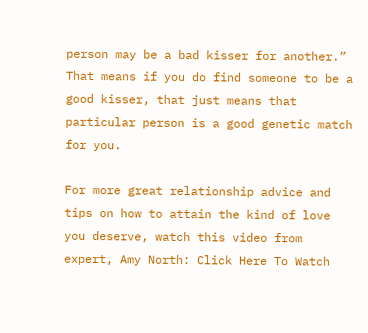person may be a bad kisser for another.” That means if you do find someone to be a good kisser, that just means that particular person is a good genetic match for you.

For more great relationship advice and tips on how to attain the kind of love you deserve, watch this video from expert, Amy North: Click Here To Watch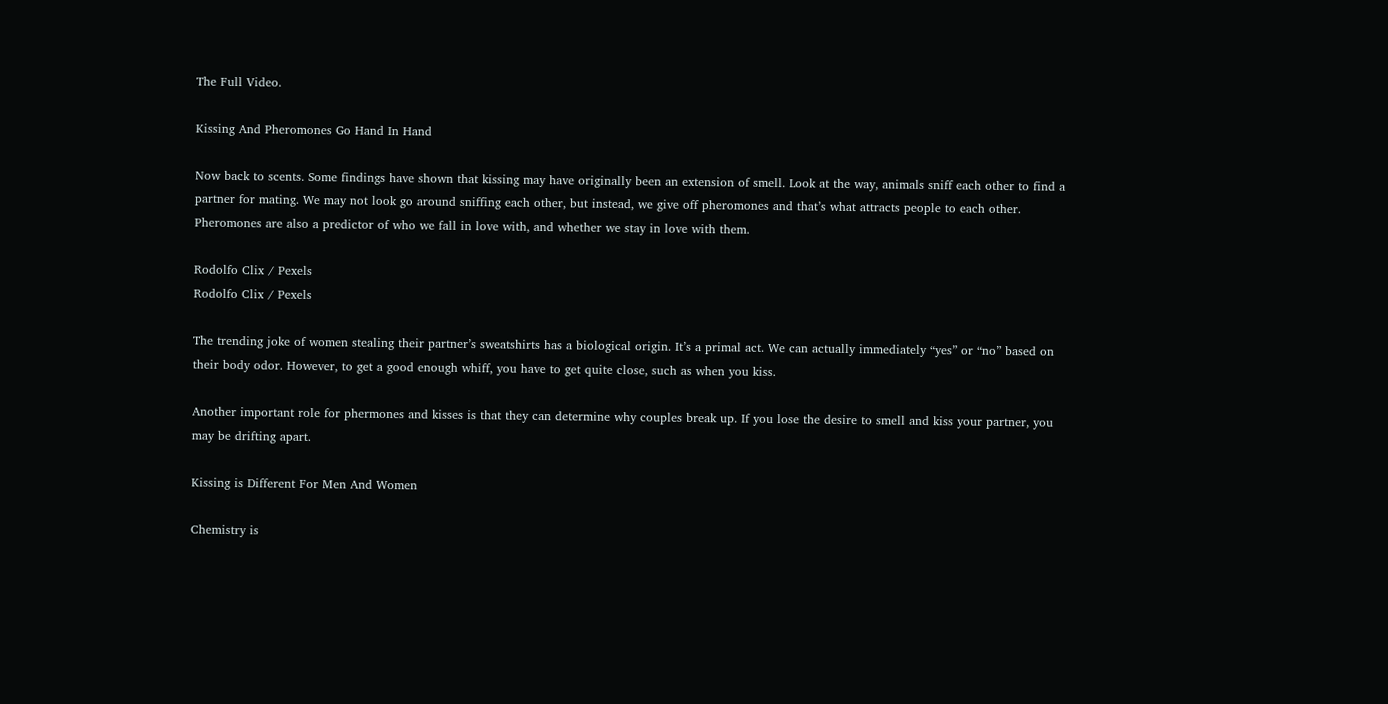The Full Video.

Kissing And Pheromones Go Hand In Hand

Now back to scents. Some findings have shown that kissing may have originally been an extension of smell. Look at the way, animals sniff each other to find a partner for mating. We may not look go around sniffing each other, but instead, we give off pheromones and that’s what attracts people to each other. Pheromones are also a predictor of who we fall in love with, and whether we stay in love with them.

Rodolfo Clix / Pexels
Rodolfo Clix / Pexels

The trending joke of women stealing their partner’s sweatshirts has a biological origin. It’s a primal act. We can actually immediately “yes” or “no” based on their body odor. However, to get a good enough whiff, you have to get quite close, such as when you kiss.

Another important role for phermones and kisses is that they can determine why couples break up. If you lose the desire to smell and kiss your partner, you may be drifting apart.

Kissing is Different For Men And Women

Chemistry is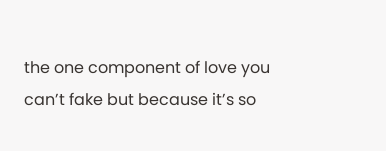the one component of love you can’t fake but because it’s so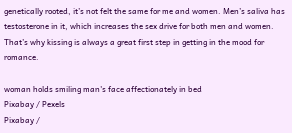genetically rooted, it’s not felt the same for me and women. Men’s saliva has testosterone in it, which increases the sex drive for both men and women. That’s why kissing is always a great first step in getting in the mood for romance.

woman holds smiling man's face affectionately in bed
Pixabay / Pexels
Pixabay /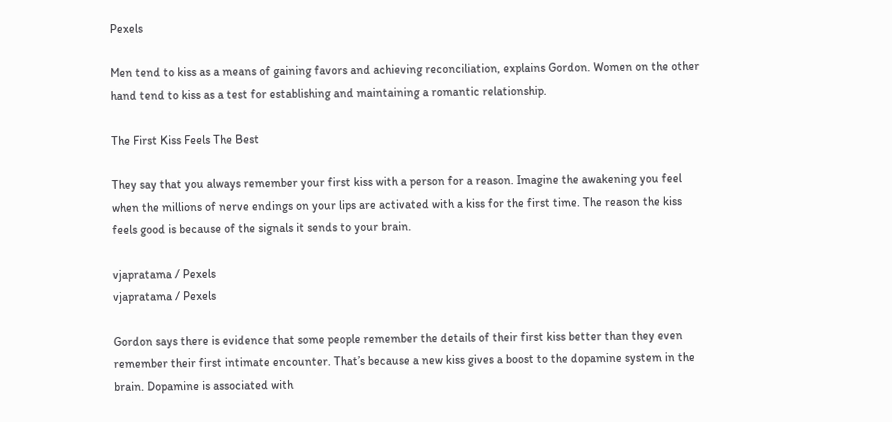Pexels

Men tend to kiss as a means of gaining favors and achieving reconciliation, explains Gordon. Women on the other hand tend to kiss as a test for establishing and maintaining a romantic relationship.

The First Kiss Feels The Best

They say that you always remember your first kiss with a person for a reason. Imagine the awakening you feel when the millions of nerve endings on your lips are activated with a kiss for the first time. The reason the kiss feels good is because of the signals it sends to your brain.

vjapratama / Pexels
vjapratama / Pexels

Gordon says there is evidence that some people remember the details of their first kiss better than they even remember their first intimate encounter. That’s because a new kiss gives a boost to the dopamine system in the brain. Dopamine is associated with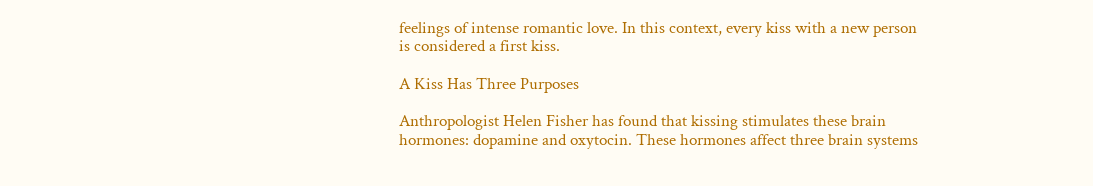feelings of intense romantic love. In this context, every kiss with a new person is considered a first kiss.

A Kiss Has Three Purposes

Anthropologist Helen Fisher has found that kissing stimulates these brain hormones: dopamine and oxytocin. These hormones affect three brain systems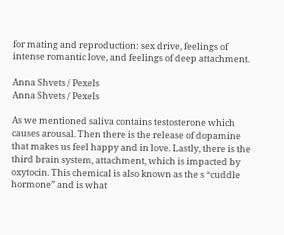for mating and reproduction: sex drive, feelings of intense romantic love, and feelings of deep attachment.

Anna Shvets / Pexels
Anna Shvets / Pexels

As we mentioned saliva contains testosterone which causes arousal. Then there is the release of dopamine that makes us feel happy and in love. Lastly, there is the third brain system, attachment, which is impacted by oxytocin. This chemical is also known as the s “cuddle hormone” and is what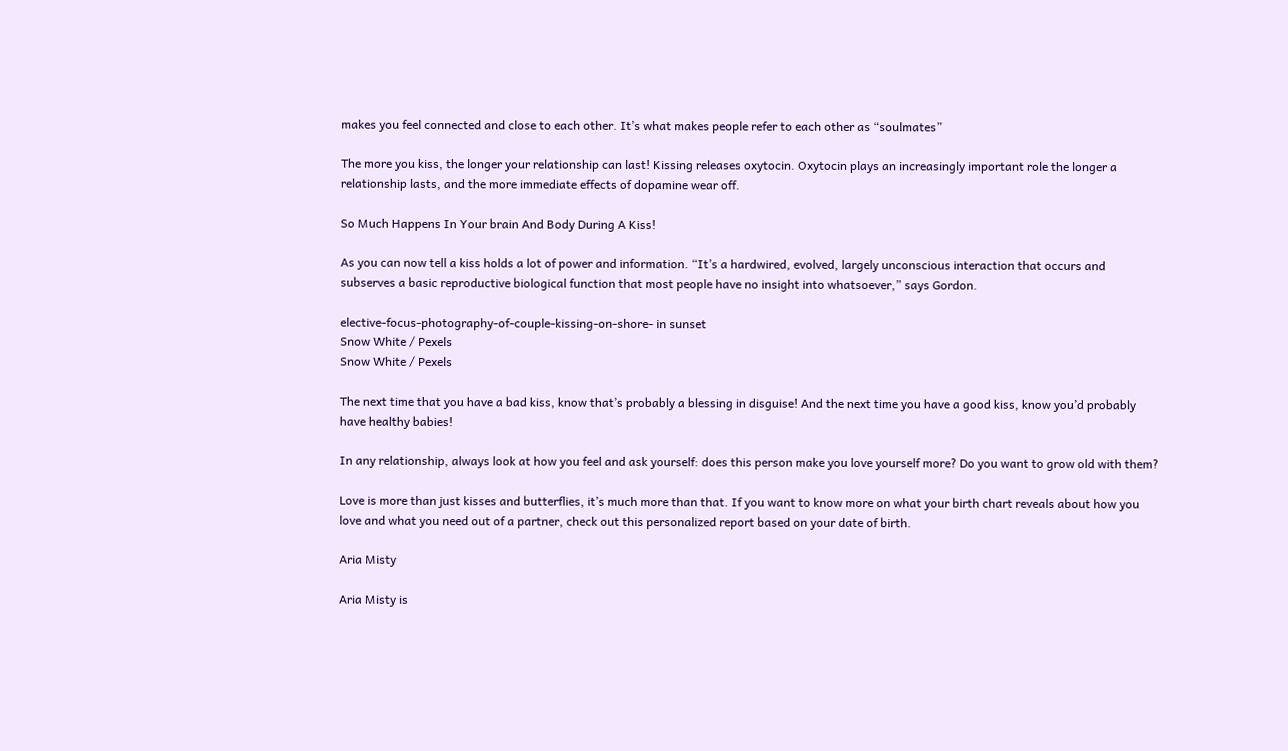makes you feel connected and close to each other. It’s what makes people refer to each other as “soulmates”

The more you kiss, the longer your relationship can last! Kissing releases oxytocin. Oxytocin plays an increasingly important role the longer a relationship lasts, and the more immediate effects of dopamine wear off.

So Much Happens In Your brain And Body During A Kiss!

As you can now tell a kiss holds a lot of power and information. “It’s a hardwired, evolved, largely unconscious interaction that occurs and subserves a basic reproductive biological function that most people have no insight into whatsoever,” says Gordon.

elective-focus-photography-of-couple-kissing-on-shore- in sunset
Snow White / Pexels
Snow White / Pexels

The next time that you have a bad kiss, know that’s probably a blessing in disguise! And the next time you have a good kiss, know you’d probably have healthy babies!

In any relationship, always look at how you feel and ask yourself: does this person make you love yourself more? Do you want to grow old with them?

Love is more than just kisses and butterflies, it’s much more than that. If you want to know more on what your birth chart reveals about how you love and what you need out of a partner, check out this personalized report based on your date of birth.

Aria Misty

Aria Misty is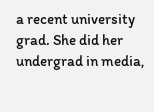a recent university grad. She did her undergrad in media,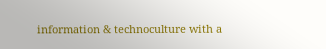information & technoculture with a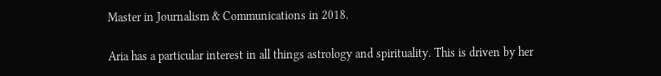Master in Journalism & Communications in 2018.

Aria has a particular interest in all things astrology and spirituality. This is driven by her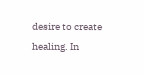desire to create healing. In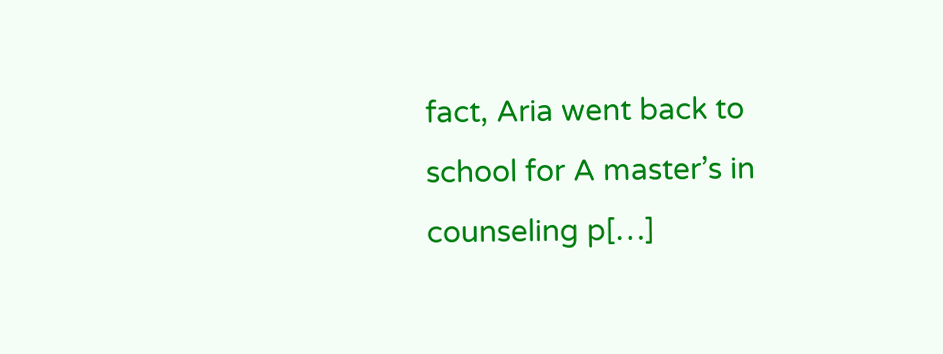fact, Aria went back to school for A master’s in counseling p[…]